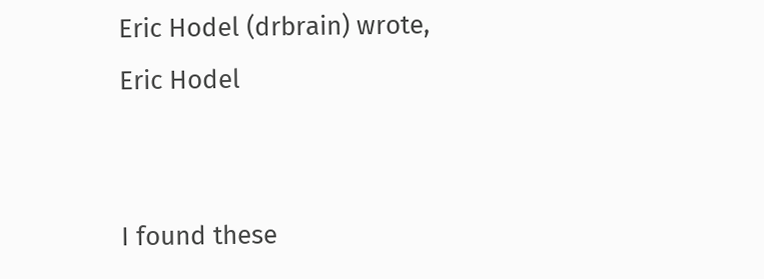Eric Hodel (drbrain) wrote,
Eric Hodel


I found these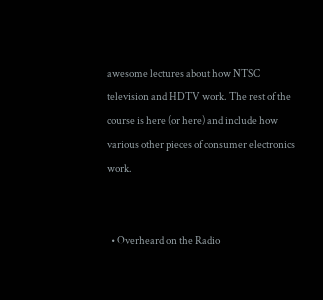awesome lectures about how NTSC television and HDTV work. The rest of the course is here (or here) and include how various other pieces of consumer electronics work.


  • Overheard on the Radio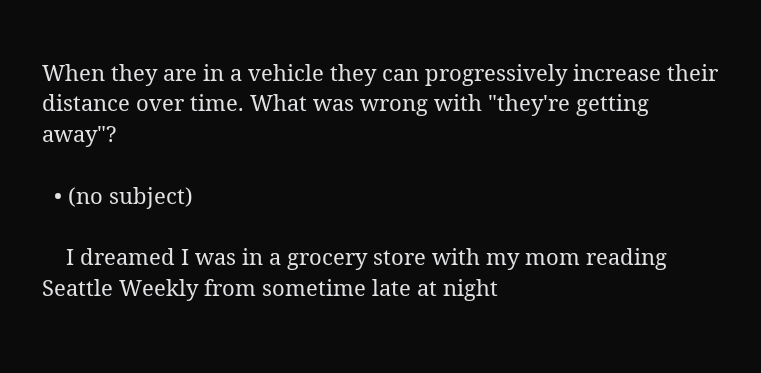When they are in a vehicle they can progressively increase their distance over time. What was wrong with "they're getting away"?

  • (no subject)

    I dreamed I was in a grocery store with my mom reading Seattle Weekly from sometime late at night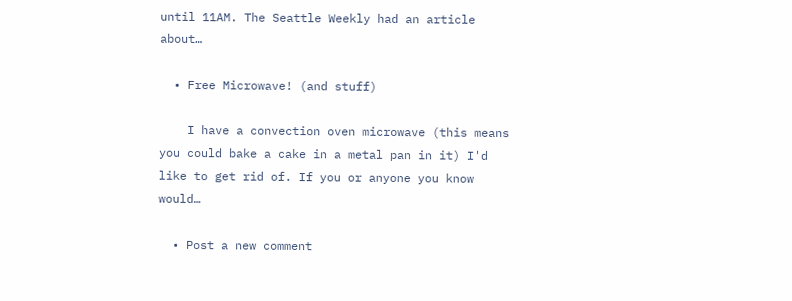until 11AM. The Seattle Weekly had an article about…

  • Free Microwave! (and stuff)

    I have a convection oven microwave (this means you could bake a cake in a metal pan in it) I'd like to get rid of. If you or anyone you know would…

  • Post a new comment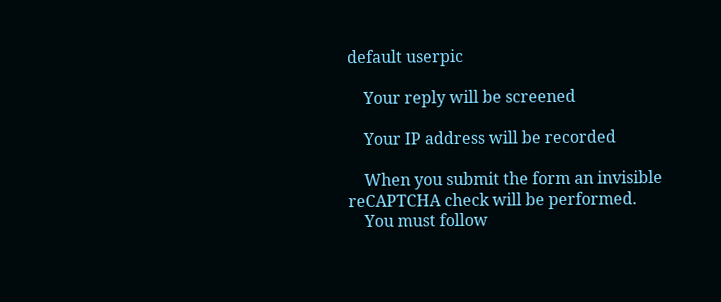default userpic

    Your reply will be screened

    Your IP address will be recorded

    When you submit the form an invisible reCAPTCHA check will be performed.
    You must follow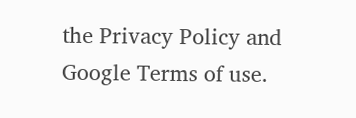the Privacy Policy and Google Terms of use.